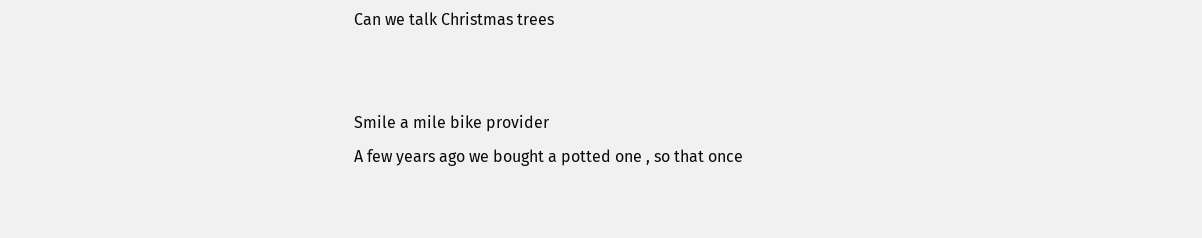Can we talk Christmas trees


Smile a mile bike provider
A few years ago we bought a potted one , so that once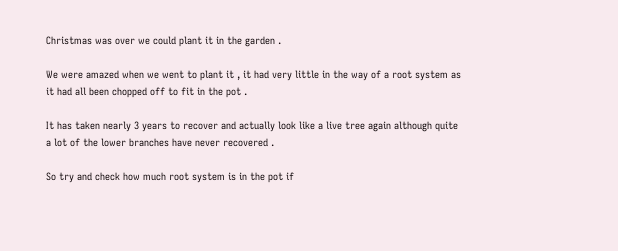Christmas was over we could plant it in the garden .

We were amazed when we went to plant it , it had very little in the way of a root system as it had all been chopped off to fit in the pot .

It has taken nearly 3 years to recover and actually look like a live tree again although quite a lot of the lower branches have never recovered .

So try and check how much root system is in the pot if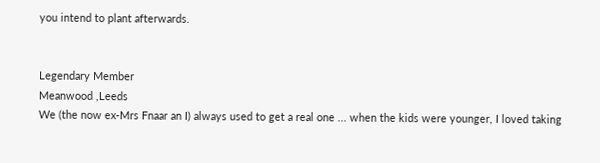you intend to plant afterwards.


Legendary Member
Meanwood ,Leeds
We (the now ex-Mrs Fnaar an I) always used to get a real one ... when the kids were younger, I loved taking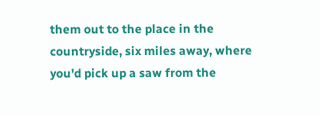them out to the place in the countryside, six miles away, where you'd pick up a saw from the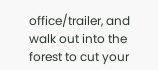office/trailer, and walk out into the forest to cut your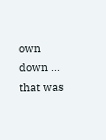own down ... that was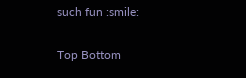such fun :smile:

Top Bottom